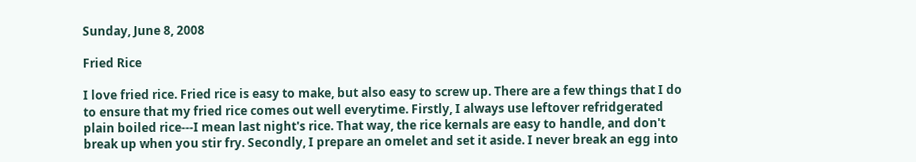Sunday, June 8, 2008

Fried Rice

I love fried rice. Fried rice is easy to make, but also easy to screw up. There are a few things that I do to ensure that my fried rice comes out well everytime. Firstly, I always use leftover refridgerated plain boiled rice---I mean last night's rice. That way, the rice kernals are easy to handle, and don't break up when you stir fry. Secondly, I prepare an omelet and set it aside. I never break an egg into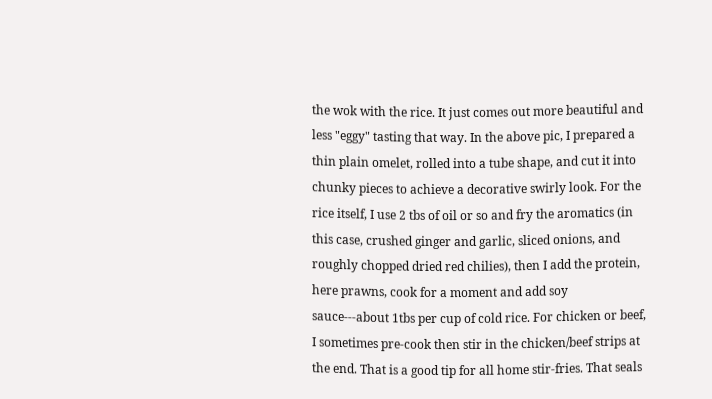the wok with the rice. It just comes out more beautiful and less "eggy" tasting that way. In the above pic, I prepared a thin plain omelet, rolled into a tube shape, and cut it into chunky pieces to achieve a decorative swirly look. For the rice itself, I use 2 tbs of oil or so and fry the aromatics (in this case, crushed ginger and garlic, sliced onions, and roughly chopped dried red chilies), then I add the protein, here prawns, cook for a moment and add soy sauce---about 1tbs per cup of cold rice. For chicken or beef, I sometimes pre-cook then stir in the chicken/beef strips at the end. That is a good tip for all home stir-fries. That seals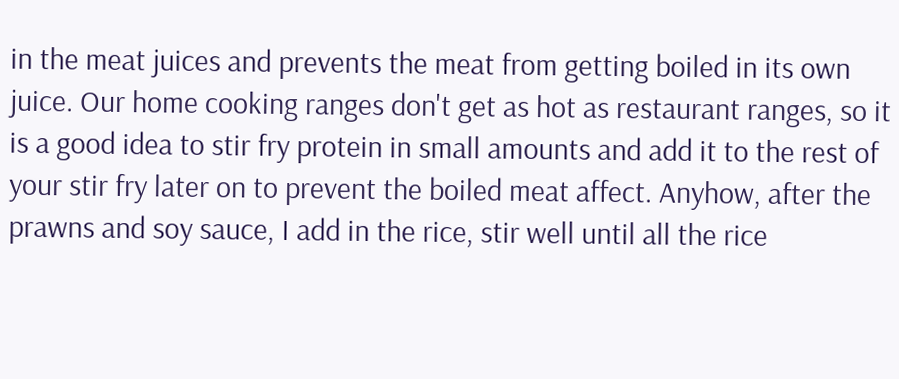in the meat juices and prevents the meat from getting boiled in its own juice. Our home cooking ranges don't get as hot as restaurant ranges, so it is a good idea to stir fry protein in small amounts and add it to the rest of your stir fry later on to prevent the boiled meat affect. Anyhow, after the prawns and soy sauce, I add in the rice, stir well until all the rice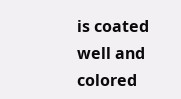is coated well and colored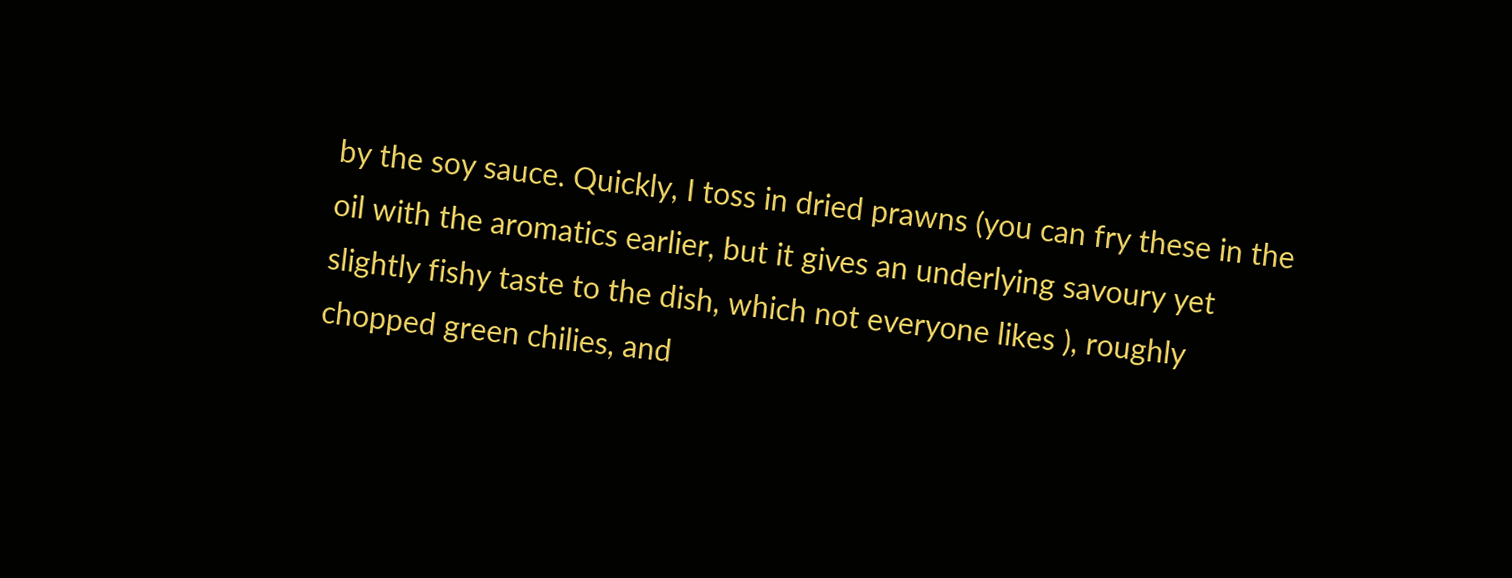by the soy sauce. Quickly, I toss in dried prawns (you can fry these in the oil with the aromatics earlier, but it gives an underlying savoury yet slightly fishy taste to the dish, which not everyone likes ), roughly chopped green chilies, and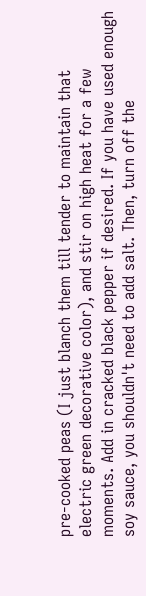pre-cooked peas (I just blanch them till tender to maintain that electric green decorative color), and stir on high heat for a few moments. Add in cracked black pepper if desired. If you have used enough soy sauce, you shouldn't need to add salt. Then, turn off the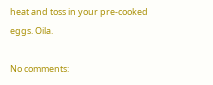heat and toss in your pre-cooked eggs. Oila.

No comments: